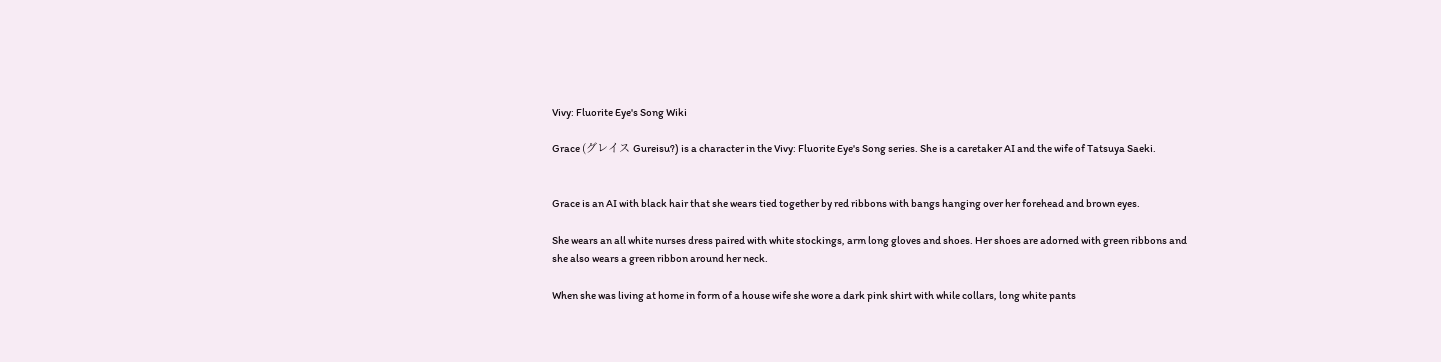Vivy: Fluorite Eye's Song Wiki

Grace (グレイス Gureisu?) is a character in the Vivy: Fluorite Eye's Song series. She is a caretaker AI and the wife of Tatsuya Saeki.


Grace is an AI with black hair that she wears tied together by red ribbons with bangs hanging over her forehead and brown eyes.

She wears an all white nurses dress paired with white stockings, arm long gloves and shoes. Her shoes are adorned with green ribbons and she also wears a green ribbon around her neck.

When she was living at home in form of a house wife she wore a dark pink shirt with while collars, long white pants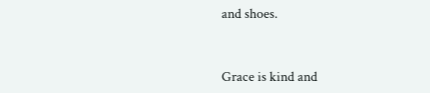and shoes.


Grace is kind and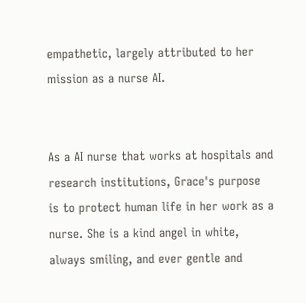empathetic, largely attributed to her mission as a nurse AI.


As a AI nurse that works at hospitals and research institutions, Grace's purpose is to protect human life in her work as a nurse. She is a kind angel in white, always smiling, and ever gentle and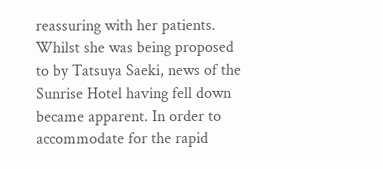reassuring with her patients. Whilst she was being proposed to by Tatsuya Saeki, news of the Sunrise Hotel having fell down became apparent. In order to accommodate for the rapid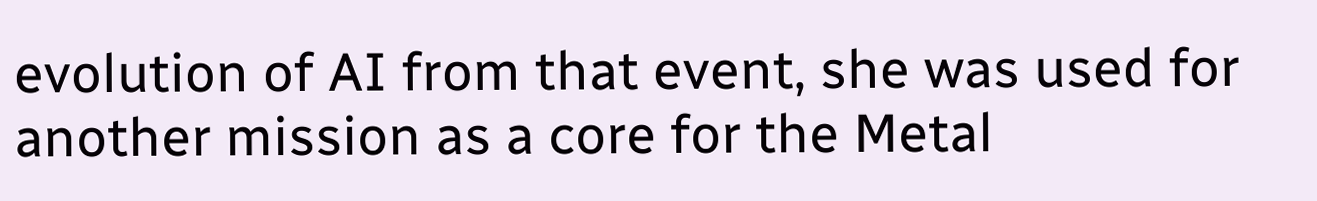evolution of AI from that event, she was used for another mission as a core for the Metal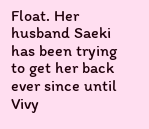Float. Her husband Saeki has been trying to get her back ever since until Vivy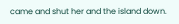came and shut her and the island down.